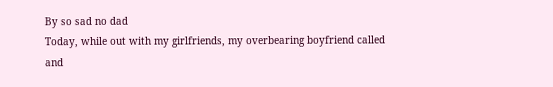By so sad no dad
Today, while out with my girlfriends, my overbearing boyfriend called and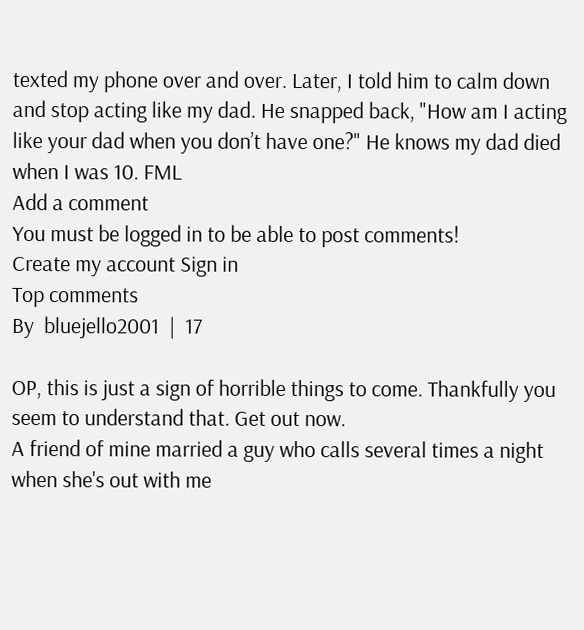texted my phone over and over. Later, I told him to calm down and stop acting like my dad. He snapped back, "How am I acting like your dad when you don’t have one?" He knows my dad died when I was 10. FML
Add a comment
You must be logged in to be able to post comments!
Create my account Sign in
Top comments
By  bluejello2001  |  17

OP, this is just a sign of horrible things to come. Thankfully you seem to understand that. Get out now.
A friend of mine married a guy who calls several times a night when she's out with me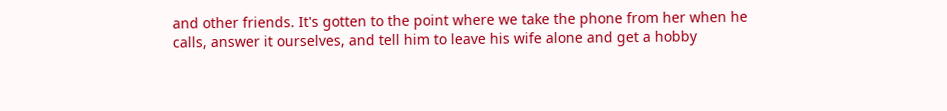and other friends. It's gotten to the point where we take the phone from her when he calls, answer it ourselves, and tell him to leave his wife alone and get a hobby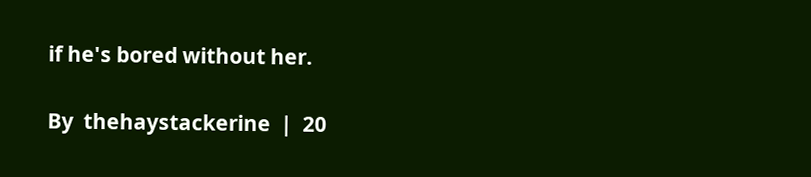if he's bored without her.

By  thehaystackerine  |  20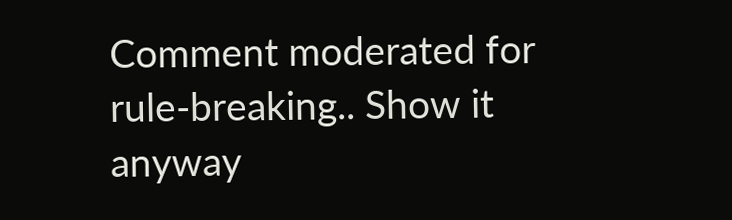Comment moderated for rule-breaking.. Show it anyway